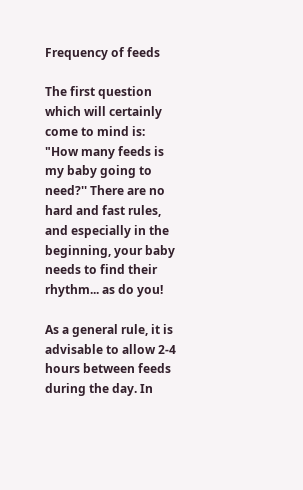Frequency of feeds

The first question which will certainly come to mind is: "How many feeds is my baby going to need?'' There are no hard and fast rules, and especially in the beginning, your baby needs to find their rhythm... as do you!

As a general rule, it is advisable to allow 2-4 hours between feeds during the day. In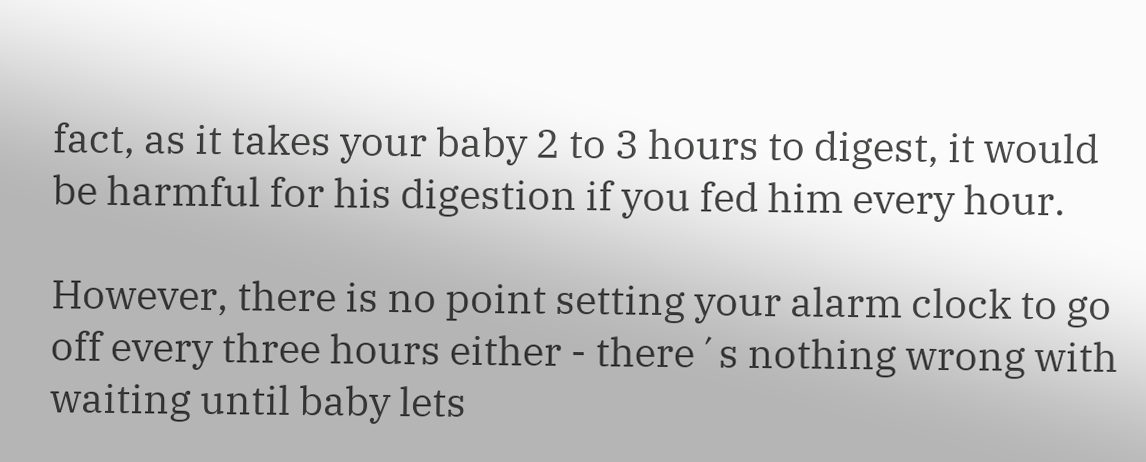fact, as it takes your baby 2 to 3 hours to digest, it would be harmful for his digestion if you fed him every hour.

However, there is no point setting your alarm clock to go off every three hours either - there´s nothing wrong with waiting until baby lets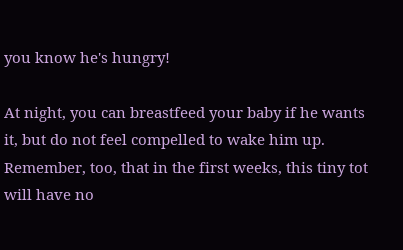you know he's hungry!

At night, you can breastfeed your baby if he wants it, but do not feel compelled to wake him up. Remember, too, that in the first weeks, this tiny tot will have no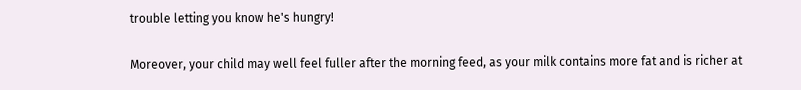trouble letting you know he's hungry!

Moreover, your child may well feel fuller after the morning feed, as your milk contains more fat and is richer at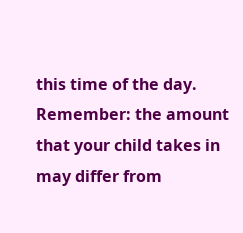this time of the day. Remember: the amount that your child takes in may differ from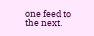one feed to the next.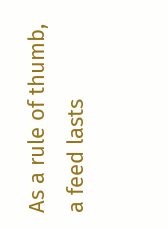As a rule of thumb, a feed lasts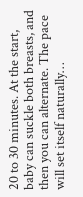20 to 30 minutes. At the start, baby can suckle both breasts, and then you can alternate. The pace will set itself naturally…